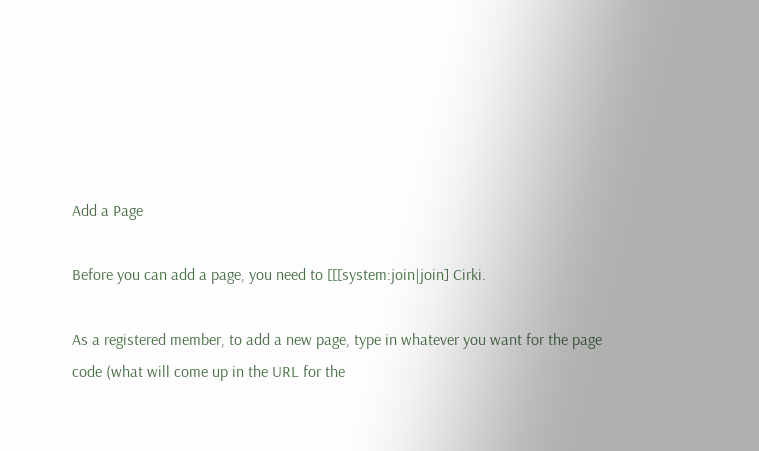Add a Page

Before you can add a page, you need to [[[system:join|join] Cirki.

As a registered member, to add a new page, type in whatever you want for the page code (what will come up in the URL for the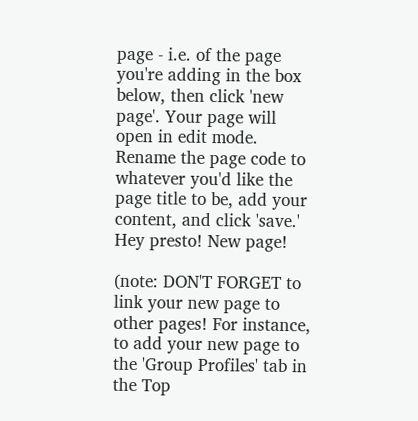page - i.e. of the page you're adding in the box below, then click 'new page'. Your page will open in edit mode. Rename the page code to whatever you'd like the page title to be, add your content, and click 'save.' Hey presto! New page!

(note: DON'T FORGET to link your new page to other pages! For instance, to add your new page to the 'Group Profiles' tab in the Top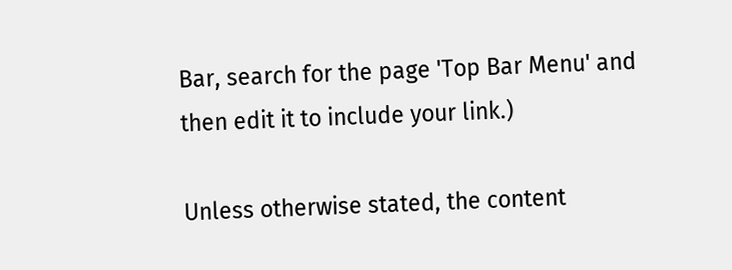Bar, search for the page 'Top Bar Menu' and then edit it to include your link.)

Unless otherwise stated, the content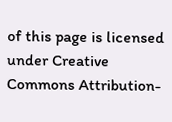of this page is licensed under Creative Commons Attribution-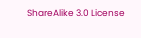ShareAlike 3.0 License